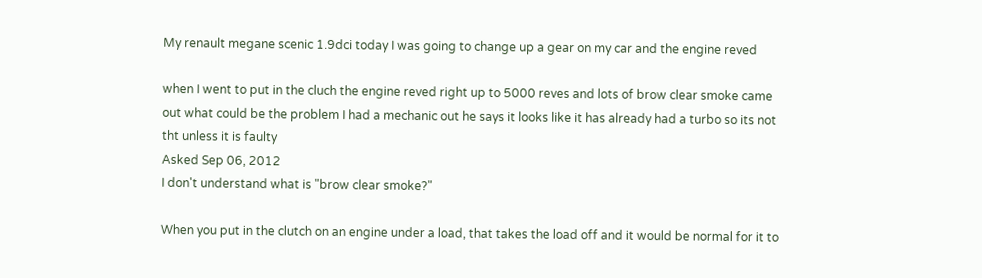My renault megane scenic 1.9dci today I was going to change up a gear on my car and the engine reved

when I went to put in the cluch the engine reved right up to 5000 reves and lots of brow clear smoke came out what could be the problem I had a mechanic out he says it looks like it has already had a turbo so its not tht unless it is faulty
Asked Sep 06, 2012
I don't understand what is "brow clear smoke?"

When you put in the clutch on an engine under a load, that takes the load off and it would be normal for it to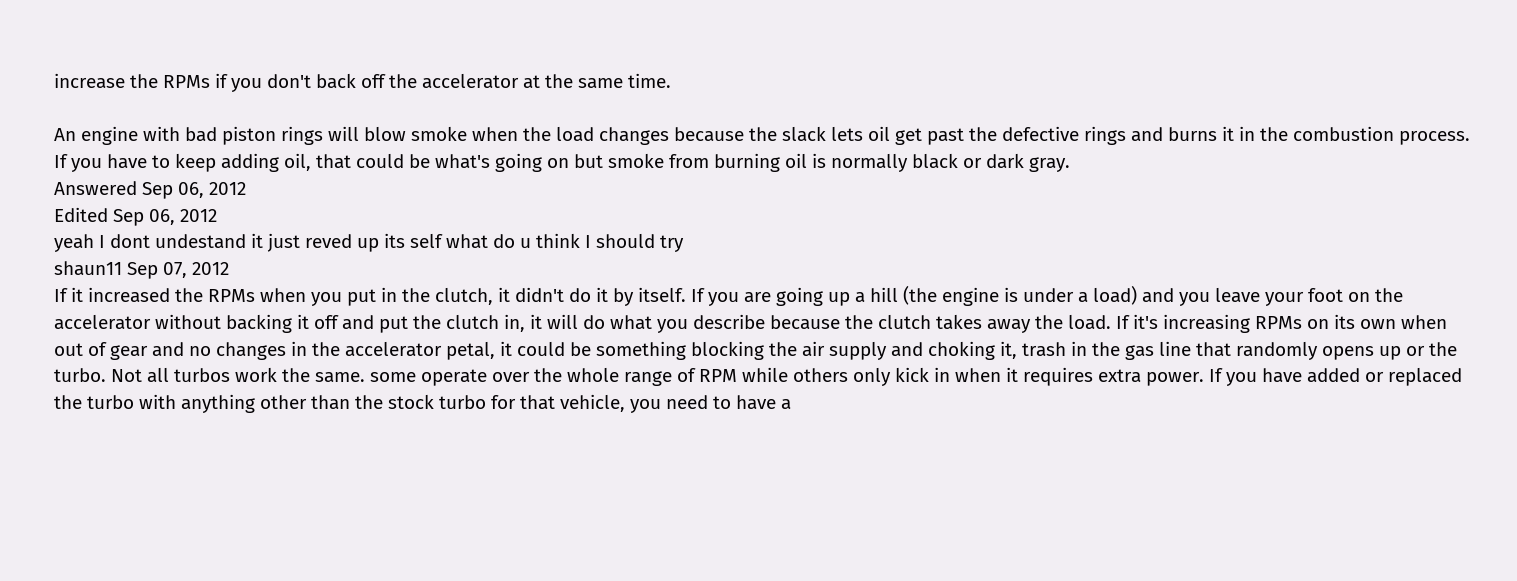increase the RPMs if you don't back off the accelerator at the same time.

An engine with bad piston rings will blow smoke when the load changes because the slack lets oil get past the defective rings and burns it in the combustion process. If you have to keep adding oil, that could be what's going on but smoke from burning oil is normally black or dark gray.
Answered Sep 06, 2012
Edited Sep 06, 2012
yeah I dont undestand it just reved up its self what do u think I should try
shaun11 Sep 07, 2012
If it increased the RPMs when you put in the clutch, it didn't do it by itself. If you are going up a hill (the engine is under a load) and you leave your foot on the accelerator without backing it off and put the clutch in, it will do what you describe because the clutch takes away the load. If it's increasing RPMs on its own when out of gear and no changes in the accelerator petal, it could be something blocking the air supply and choking it, trash in the gas line that randomly opens up or the turbo. Not all turbos work the same. some operate over the whole range of RPM while others only kick in when it requires extra power. If you have added or replaced the turbo with anything other than the stock turbo for that vehicle, you need to have a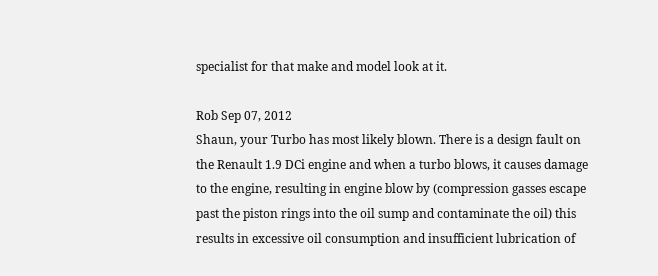specialist for that make and model look at it.

Rob Sep 07, 2012
Shaun, your Turbo has most likely blown. There is a design fault on the Renault 1.9 DCi engine and when a turbo blows, it causes damage to the engine, resulting in engine blow by (compression gasses escape past the piston rings into the oil sump and contaminate the oil) this results in excessive oil consumption and insufficient lubrication of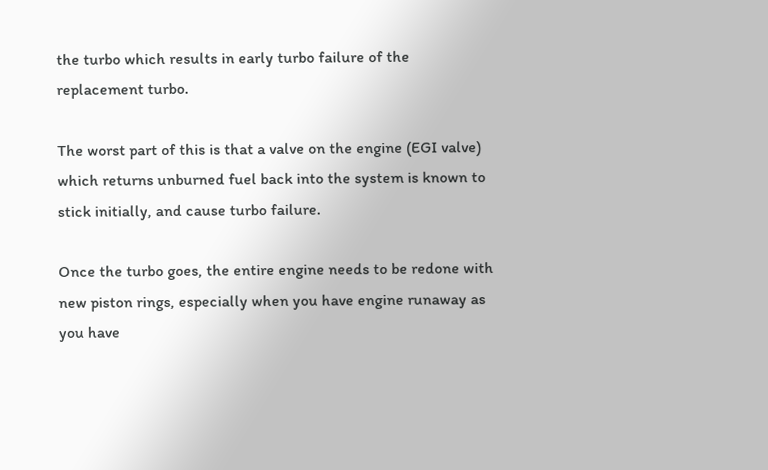the turbo which results in early turbo failure of the replacement turbo.

The worst part of this is that a valve on the engine (EGI valve) which returns unburned fuel back into the system is known to stick initially, and cause turbo failure.

Once the turbo goes, the entire engine needs to be redone with new piston rings, especially when you have engine runaway as you have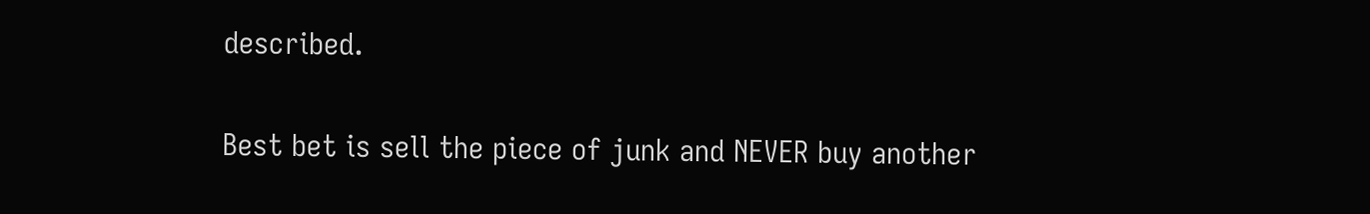described.

Best bet is sell the piece of junk and NEVER buy another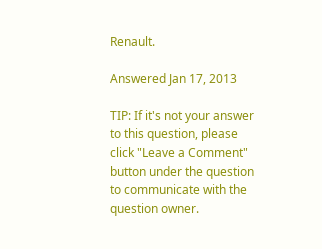Renault.

Answered Jan 17, 2013

TIP: If it's not your answer to this question, please click "Leave a Comment" button under the question to communicate with the question owner.